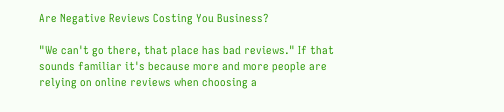Are Negative Reviews Costing You Business?

"We can't go there, that place has bad reviews." If that sounds familiar it's because more and more people are relying on online reviews when choosing a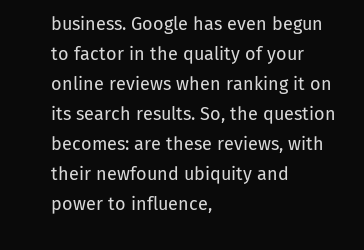business. Google has even begun to factor in the quality of your online reviews when ranking it on its search results. So, the question becomes: are these reviews, with their newfound ubiquity and power to influence,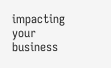impacting your business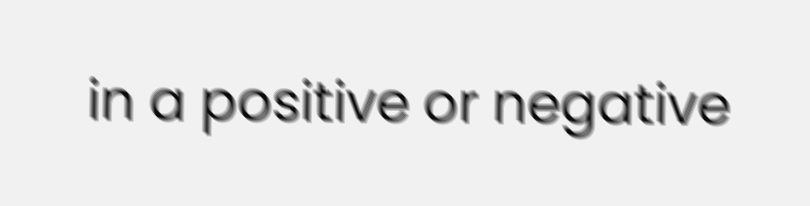in a positive or negative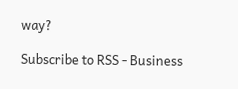way?

Subscribe to RSS - Business